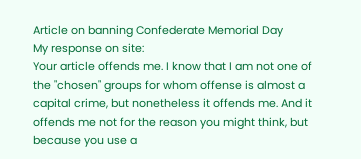Article on banning Confederate Memorial Day
My response on site:
Your article offends me. I know that I am not one of the "chosen" groups for whom offense is almost a capital crime, but nonetheless it offends me. And it offends me not for the reason you might think, but because you use a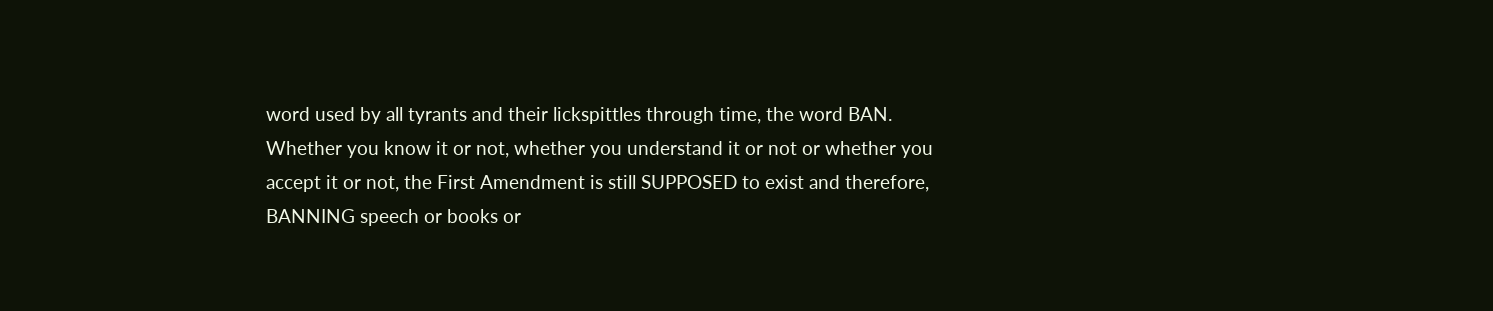word used by all tyrants and their lickspittles through time, the word BAN.
Whether you know it or not, whether you understand it or not or whether you accept it or not, the First Amendment is still SUPPOSED to exist and therefore, BANNING speech or books or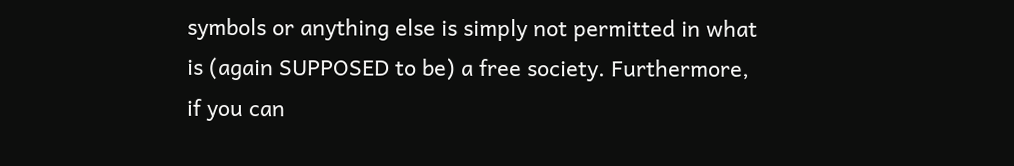symbols or anything else is simply not permitted in what is (again SUPPOSED to be) a free society. Furthermore, if you can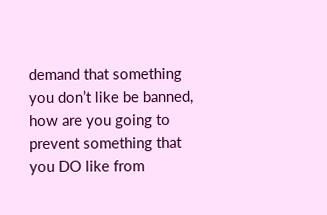demand that something you don’t like be banned, how are you going to prevent something that you DO like from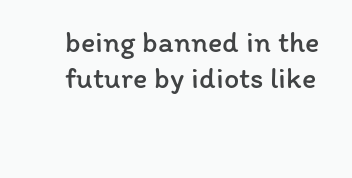being banned in the future by idiots like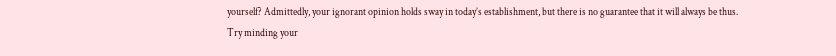yourself? Admittedly, your ignorant opinion holds sway in today’s establishment, but there is no guarantee that it will always be thus.
Try minding your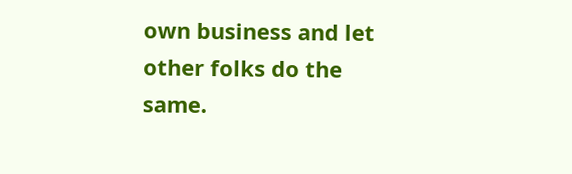own business and let other folks do the same.